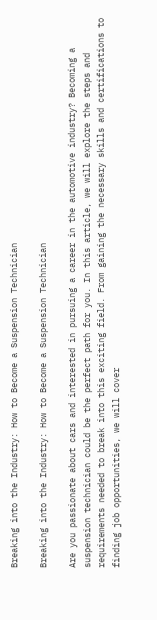Breaking into the Industry: How to Become a Suspension Technician

Breaking into the Industry: How to Become a Suspension Technician

Are you passionate about cars and interested in pursuing a career in the automotive industry? Becoming a suspension technician could be the perfect path for you. In this article, we will explore the steps and requirements needed to break into this exciting field. From gaining the necessary skills and certifications to finding job opportunities, we will cover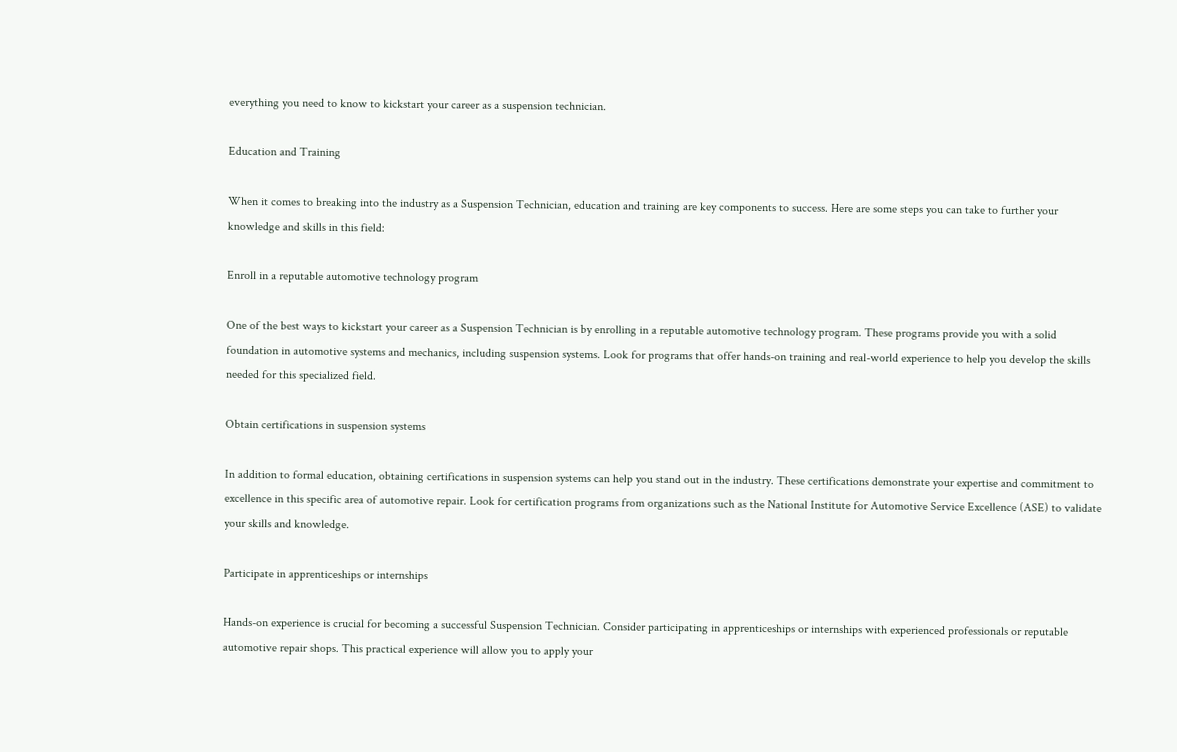everything you need to know to kickstart your career as a suspension technician.

Education and Training

When it comes to breaking into the industry as a Suspension Technician, education and training are key components to success. Here are some steps you can take to further your knowledge and skills in this field:

Enroll in a reputable automotive technology program

One of the best ways to kickstart your career as a Suspension Technician is by enrolling in a reputable automotive technology program. These programs provide you with a solid foundation in automotive systems and mechanics, including suspension systems. Look for programs that offer hands-on training and real-world experience to help you develop the skills needed for this specialized field.

Obtain certifications in suspension systems

In addition to formal education, obtaining certifications in suspension systems can help you stand out in the industry. These certifications demonstrate your expertise and commitment to excellence in this specific area of automotive repair. Look for certification programs from organizations such as the National Institute for Automotive Service Excellence (ASE) to validate your skills and knowledge.

Participate in apprenticeships or internships

Hands-on experience is crucial for becoming a successful Suspension Technician. Consider participating in apprenticeships or internships with experienced professionals or reputable automotive repair shops. This practical experience will allow you to apply your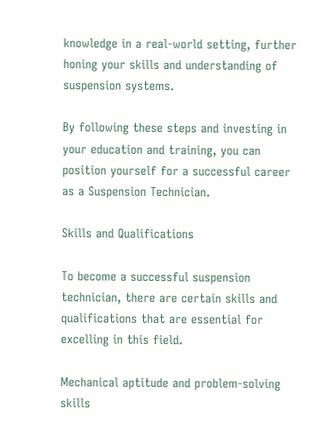knowledge in a real-world setting, further honing your skills and understanding of suspension systems.

By following these steps and investing in your education and training, you can position yourself for a successful career as a Suspension Technician.

Skills and Qualifications

To become a successful suspension technician, there are certain skills and qualifications that are essential for excelling in this field.

Mechanical aptitude and problem-solving skills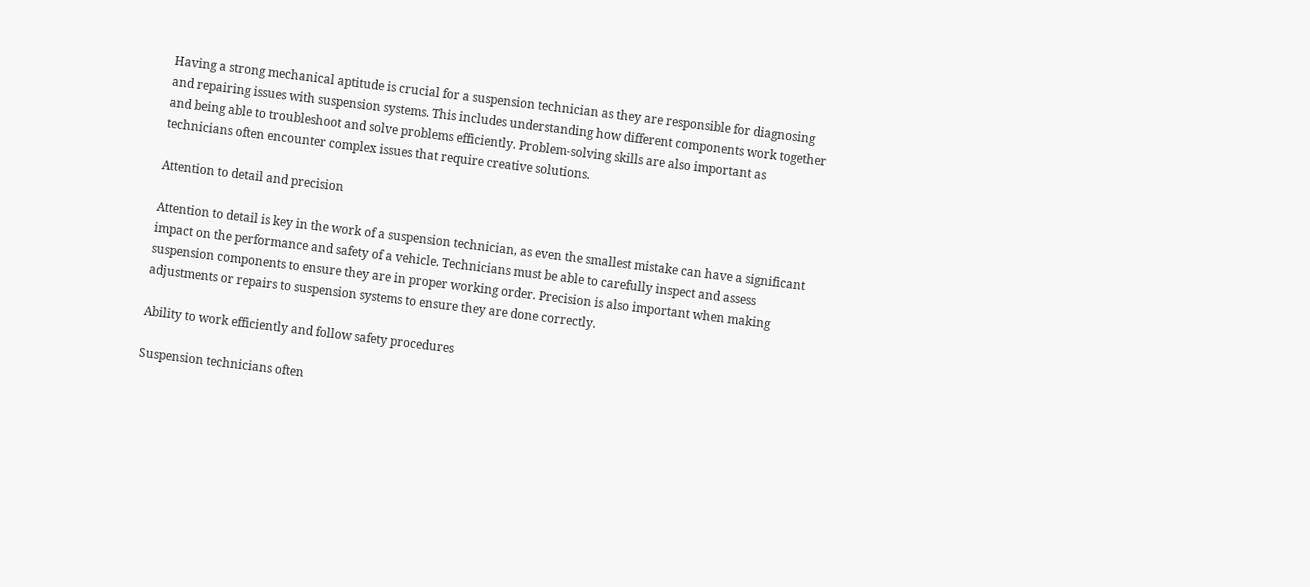Having a strong mechanical aptitude is crucial for a suspension technician as they are responsible for diagnosing and repairing issues with suspension systems. This includes understanding how different components work together and being able to troubleshoot and solve problems efficiently. Problem-solving skills are also important as technicians often encounter complex issues that require creative solutions.

Attention to detail and precision

Attention to detail is key in the work of a suspension technician, as even the smallest mistake can have a significant impact on the performance and safety of a vehicle. Technicians must be able to carefully inspect and assess suspension components to ensure they are in proper working order. Precision is also important when making adjustments or repairs to suspension systems to ensure they are done correctly.

Ability to work efficiently and follow safety procedures

Suspension technicians often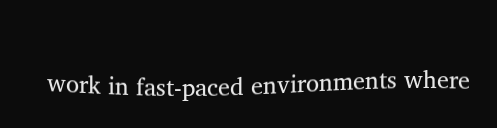work in fast-paced environments where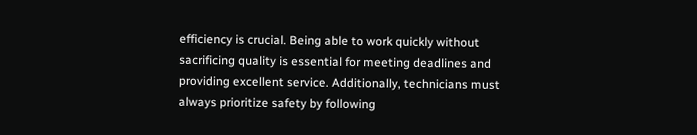efficiency is crucial. Being able to work quickly without sacrificing quality is essential for meeting deadlines and providing excellent service. Additionally, technicians must always prioritize safety by following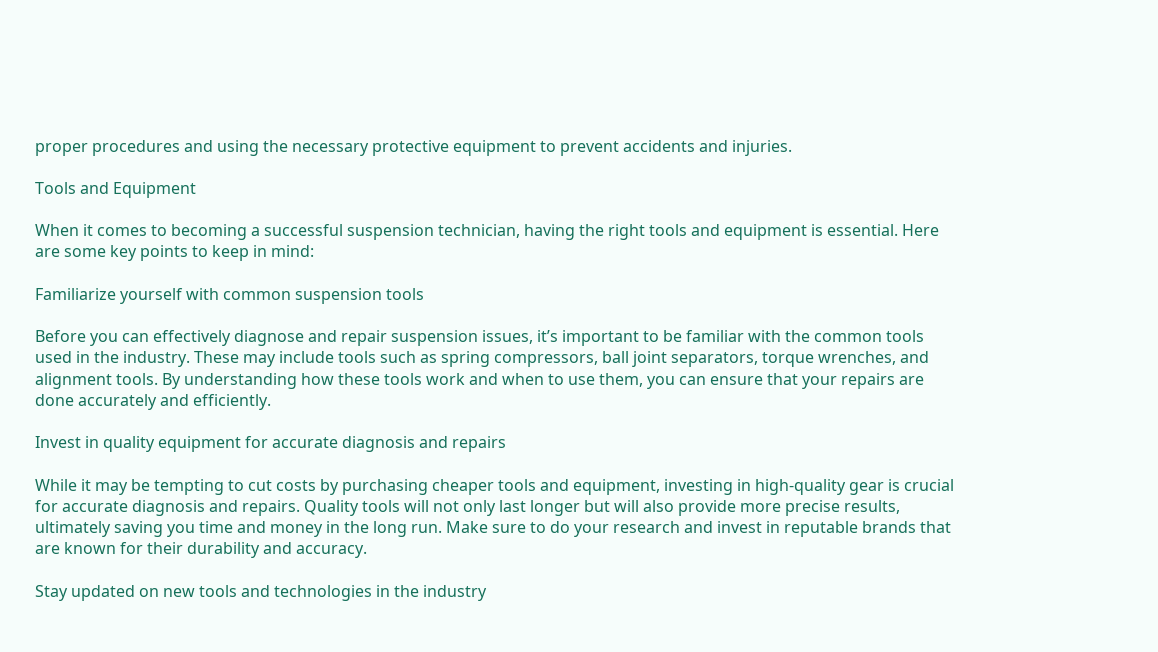proper procedures and using the necessary protective equipment to prevent accidents and injuries.

Tools and Equipment

When it comes to becoming a successful suspension technician, having the right tools and equipment is essential. Here are some key points to keep in mind:

Familiarize yourself with common suspension tools

Before you can effectively diagnose and repair suspension issues, it’s important to be familiar with the common tools used in the industry. These may include tools such as spring compressors, ball joint separators, torque wrenches, and alignment tools. By understanding how these tools work and when to use them, you can ensure that your repairs are done accurately and efficiently.

Invest in quality equipment for accurate diagnosis and repairs

While it may be tempting to cut costs by purchasing cheaper tools and equipment, investing in high-quality gear is crucial for accurate diagnosis and repairs. Quality tools will not only last longer but will also provide more precise results, ultimately saving you time and money in the long run. Make sure to do your research and invest in reputable brands that are known for their durability and accuracy.

Stay updated on new tools and technologies in the industry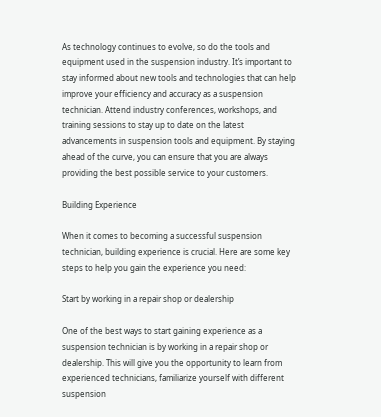As technology continues to evolve, so do the tools and equipment used in the suspension industry. It’s important to stay informed about new tools and technologies that can help improve your efficiency and accuracy as a suspension technician. Attend industry conferences, workshops, and training sessions to stay up to date on the latest advancements in suspension tools and equipment. By staying ahead of the curve, you can ensure that you are always providing the best possible service to your customers.

Building Experience

When it comes to becoming a successful suspension technician, building experience is crucial. Here are some key steps to help you gain the experience you need:

Start by working in a repair shop or dealership

One of the best ways to start gaining experience as a suspension technician is by working in a repair shop or dealership. This will give you the opportunity to learn from experienced technicians, familiarize yourself with different suspension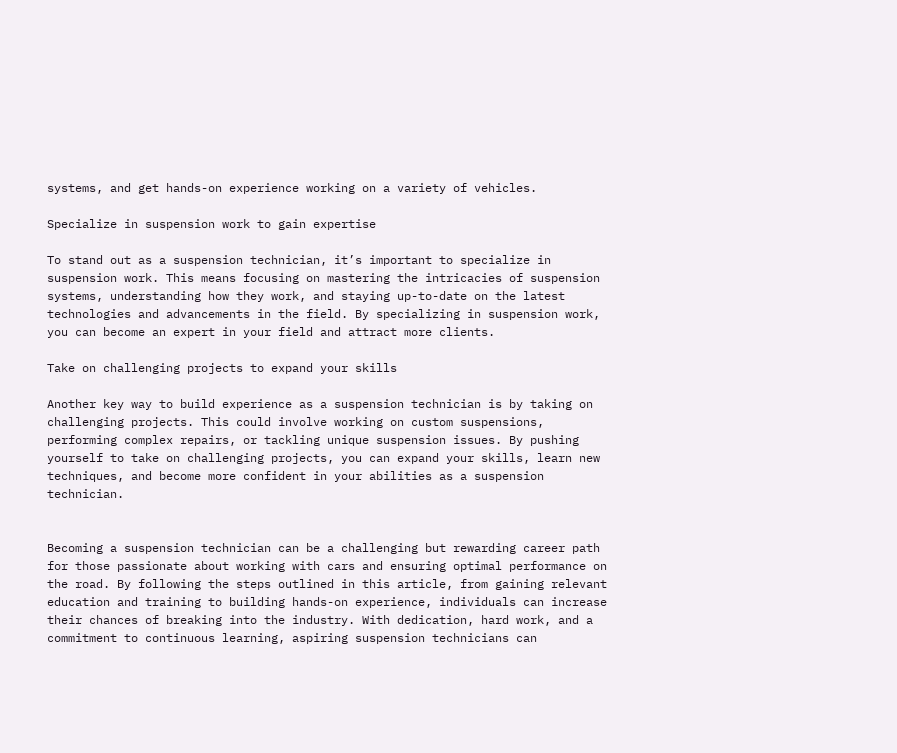systems, and get hands-on experience working on a variety of vehicles.

Specialize in suspension work to gain expertise

To stand out as a suspension technician, it’s important to specialize in suspension work. This means focusing on mastering the intricacies of suspension systems, understanding how they work, and staying up-to-date on the latest technologies and advancements in the field. By specializing in suspension work, you can become an expert in your field and attract more clients.

Take on challenging projects to expand your skills

Another key way to build experience as a suspension technician is by taking on challenging projects. This could involve working on custom suspensions, performing complex repairs, or tackling unique suspension issues. By pushing yourself to take on challenging projects, you can expand your skills, learn new techniques, and become more confident in your abilities as a suspension technician.


Becoming a suspension technician can be a challenging but rewarding career path for those passionate about working with cars and ensuring optimal performance on the road. By following the steps outlined in this article, from gaining relevant education and training to building hands-on experience, individuals can increase their chances of breaking into the industry. With dedication, hard work, and a commitment to continuous learning, aspiring suspension technicians can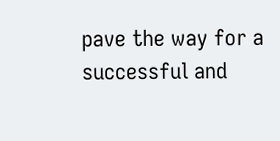pave the way for a successful and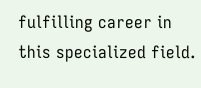fulfilling career in this specialized field.